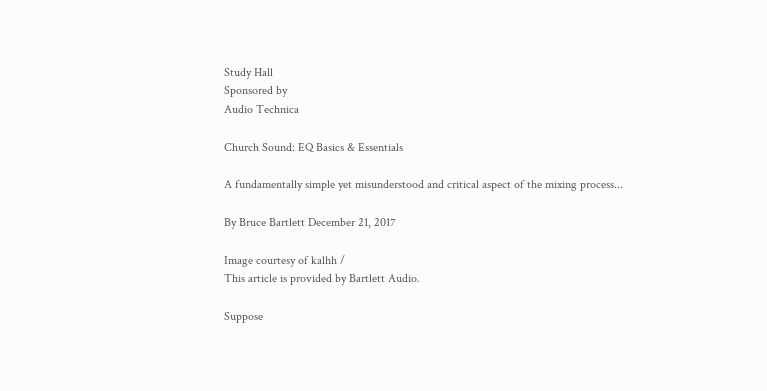Study Hall
Sponsored by
Audio Technica

Church Sound: EQ Basics & Essentials

A fundamentally simple yet misunderstood and critical aspect of the mixing process...

By Bruce Bartlett December 21, 2017

Image courtesy of kalhh /
This article is provided by Bartlett Audio.

Suppose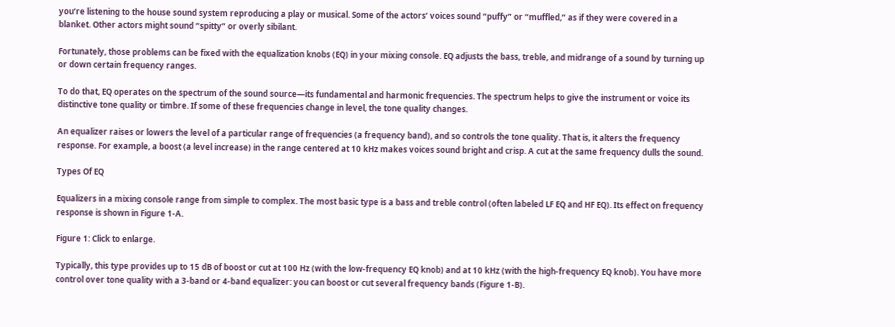you’re listening to the house sound system reproducing a play or musical. Some of the actors’ voices sound “puffy” or “muffled,” as if they were covered in a blanket. Other actors might sound “spitty” or overly sibilant.

Fortunately, those problems can be fixed with the equalization knobs (EQ) in your mixing console. EQ adjusts the bass, treble, and midrange of a sound by turning up or down certain frequency ranges.

To do that, EQ operates on the spectrum of the sound source—its fundamental and harmonic frequencies. The spectrum helps to give the instrument or voice its distinctive tone quality or timbre. If some of these frequencies change in level, the tone quality changes.

An equalizer raises or lowers the level of a particular range of frequencies (a frequency band), and so controls the tone quality. That is, it alters the frequency response. For example, a boost (a level increase) in the range centered at 10 kHz makes voices sound bright and crisp. A cut at the same frequency dulls the sound.

Types Of EQ

Equalizers in a mixing console range from simple to complex. The most basic type is a bass and treble control (often labeled LF EQ and HF EQ). Its effect on frequency response is shown in Figure 1-A.

Figure 1: Click to enlarge.

Typically, this type provides up to 15 dB of boost or cut at 100 Hz (with the low-frequency EQ knob) and at 10 kHz (with the high-frequency EQ knob). You have more control over tone quality with a 3-band or 4-band equalizer: you can boost or cut several frequency bands (Figure 1-B).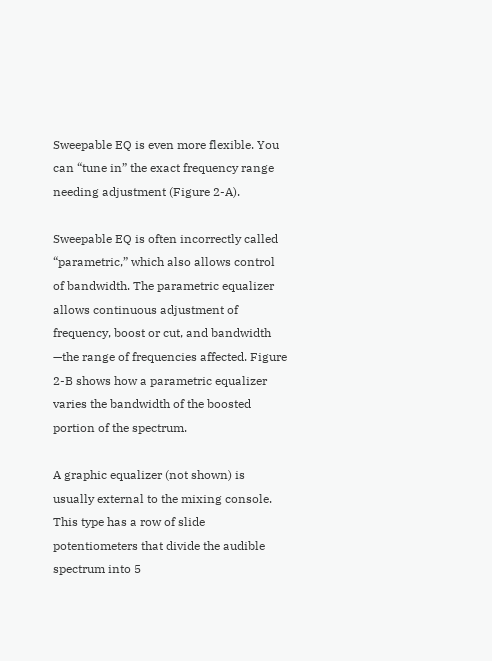Sweepable EQ is even more flexible. You can “tune in” the exact frequency range needing adjustment (Figure 2-A).

Sweepable EQ is often incorrectly called “parametric,” which also allows control of bandwidth. The parametric equalizer allows continuous adjustment of frequency, boost or cut, and bandwidth —the range of frequencies affected. Figure 2-B shows how a parametric equalizer varies the bandwidth of the boosted portion of the spectrum.

A graphic equalizer (not shown) is usually external to the mixing console. This type has a row of slide potentiometers that divide the audible spectrum into 5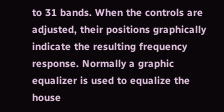to 31 bands. When the controls are adjusted, their positions graphically indicate the resulting frequency response. Normally a graphic equalizer is used to equalize the house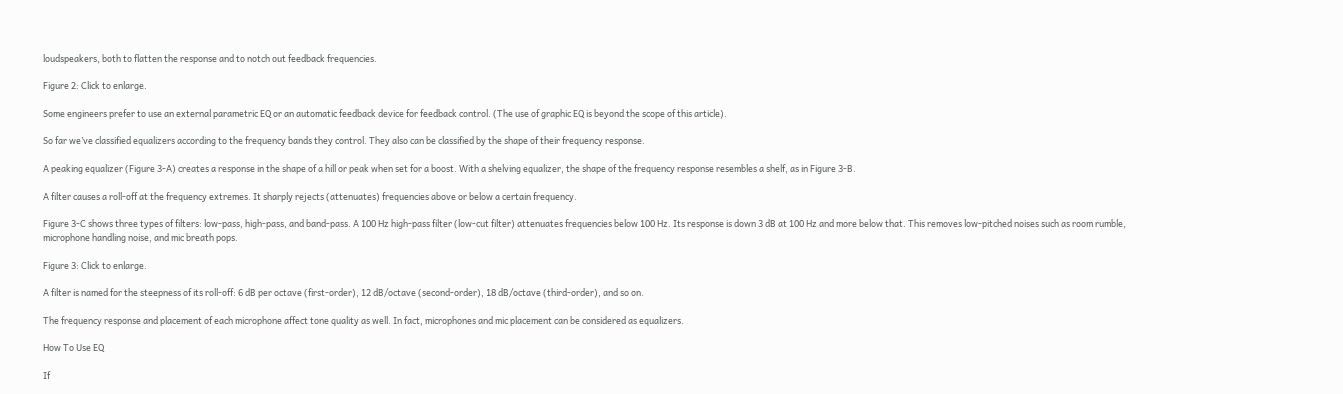loudspeakers, both to flatten the response and to notch out feedback frequencies.

Figure 2: Click to enlarge.

Some engineers prefer to use an external parametric EQ or an automatic feedback device for feedback control. (The use of graphic EQ is beyond the scope of this article).

So far we’ve classified equalizers according to the frequency bands they control. They also can be classified by the shape of their frequency response.

A peaking equalizer (Figure 3-A) creates a response in the shape of a hill or peak when set for a boost. With a shelving equalizer, the shape of the frequency response resembles a shelf, as in Figure 3-B.

A filter causes a roll-off at the frequency extremes. It sharply rejects (attenuates) frequencies above or below a certain frequency.

Figure 3-C shows three types of filters: low-pass, high-pass, and band-pass. A 100 Hz high-pass filter (low-cut filter) attenuates frequencies below 100 Hz. Its response is down 3 dB at 100 Hz and more below that. This removes low-pitched noises such as room rumble, microphone handling noise, and mic breath pops.

Figure 3: Click to enlarge.

A filter is named for the steepness of its roll-off: 6 dB per octave (first-order), 12 dB/octave (second-order), 18 dB/octave (third-order), and so on.

The frequency response and placement of each microphone affect tone quality as well. In fact, microphones and mic placement can be considered as equalizers.

How To Use EQ

If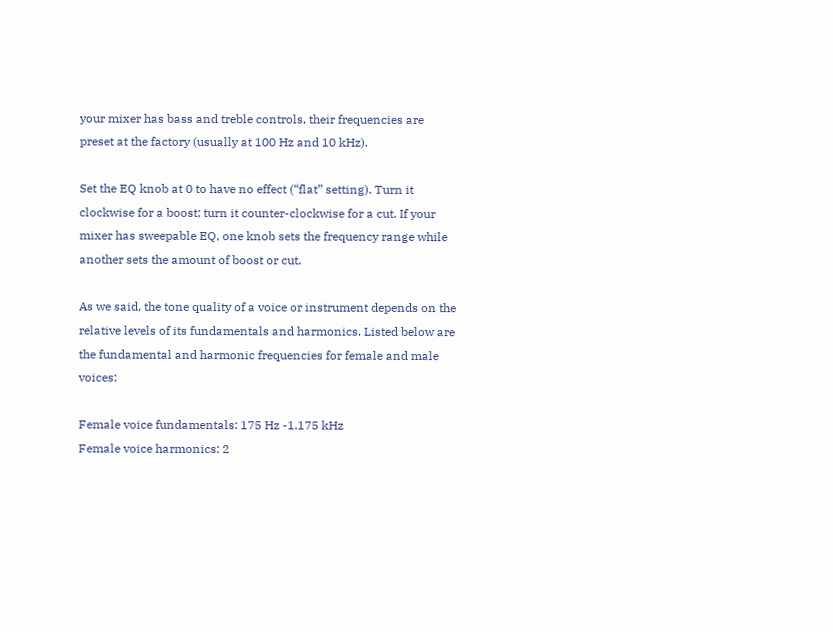your mixer has bass and treble controls, their frequencies are preset at the factory (usually at 100 Hz and 10 kHz).

Set the EQ knob at 0 to have no effect (“flat” setting). Turn it clockwise for a boost; turn it counter-clockwise for a cut. If your mixer has sweepable EQ, one knob sets the frequency range while another sets the amount of boost or cut.

As we said, the tone quality of a voice or instrument depends on the relative levels of its fundamentals and harmonics. Listed below are the fundamental and harmonic frequencies for female and male voices:

Female voice fundamentals: 175 Hz -1.175 kHz
Female voice harmonics: 2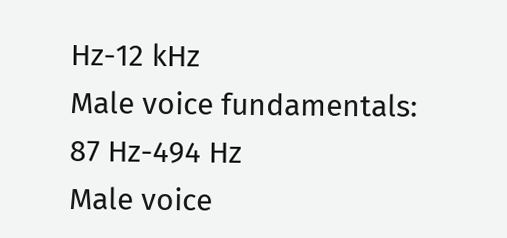Hz-12 kHz
Male voice fundamentals:  87 Hz-494 Hz
Male voice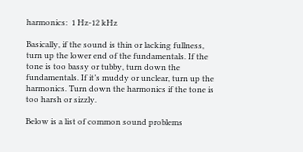harmonics:  1 Hz-12 kHz

Basically, if the sound is thin or lacking fullness, turn up the lower end of the fundamentals. If the tone is too bassy or tubby, turn down the fundamentals. If it’s muddy or unclear, turn up the harmonics. Turn down the harmonics if the tone is too harsh or sizzly.

Below is a list of common sound problems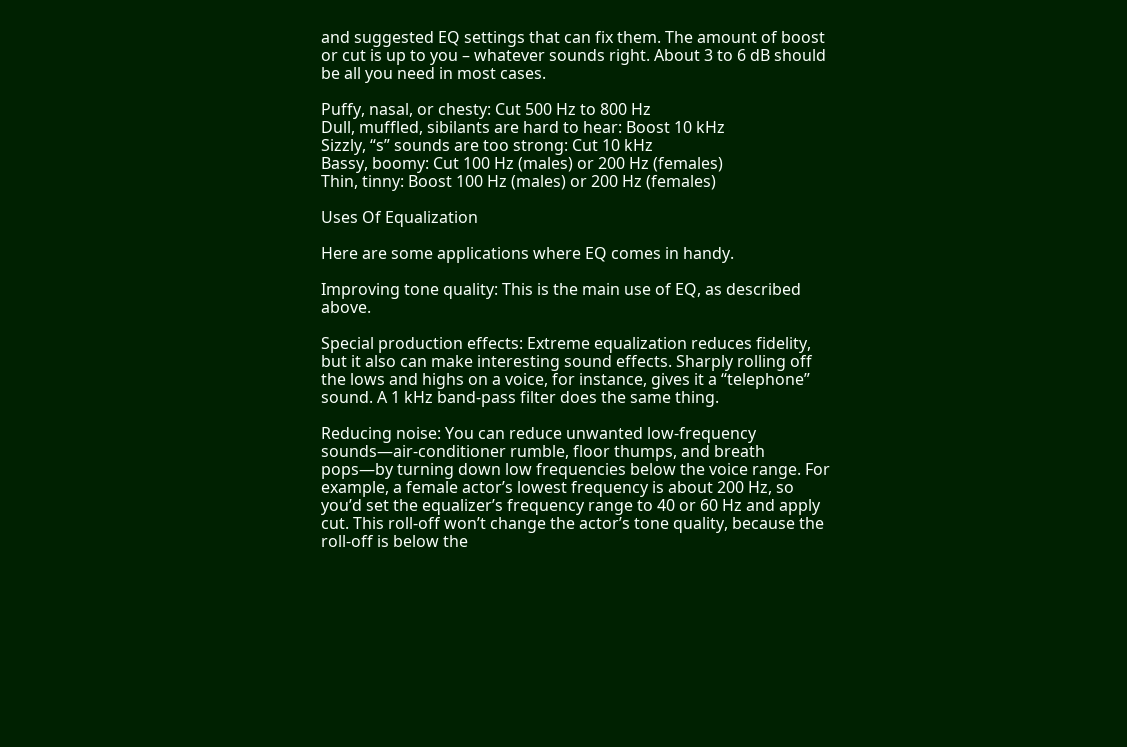and suggested EQ settings that can fix them. The amount of boost or cut is up to you – whatever sounds right. About 3 to 6 dB should be all you need in most cases.

Puffy, nasal, or chesty: Cut 500 Hz to 800 Hz
Dull, muffled, sibilants are hard to hear: Boost 10 kHz
Sizzly, “s” sounds are too strong: Cut 10 kHz
Bassy, boomy: Cut 100 Hz (males) or 200 Hz (females)
Thin, tinny: Boost 100 Hz (males) or 200 Hz (females)

Uses Of Equalization

Here are some applications where EQ comes in handy.

Improving tone quality: This is the main use of EQ, as described above.

Special production effects: Extreme equalization reduces fidelity, but it also can make interesting sound effects. Sharply rolling off the lows and highs on a voice, for instance, gives it a “telephone” sound. A 1 kHz band-pass filter does the same thing.

Reducing noise: You can reduce unwanted low-frequency sounds—air-conditioner rumble, floor thumps, and breath pops—by turning down low frequencies below the voice range. For example, a female actor’s lowest frequency is about 200 Hz, so you’d set the equalizer’s frequency range to 40 or 60 Hz and apply cut. This roll-off won’t change the actor’s tone quality, because the roll-off is below the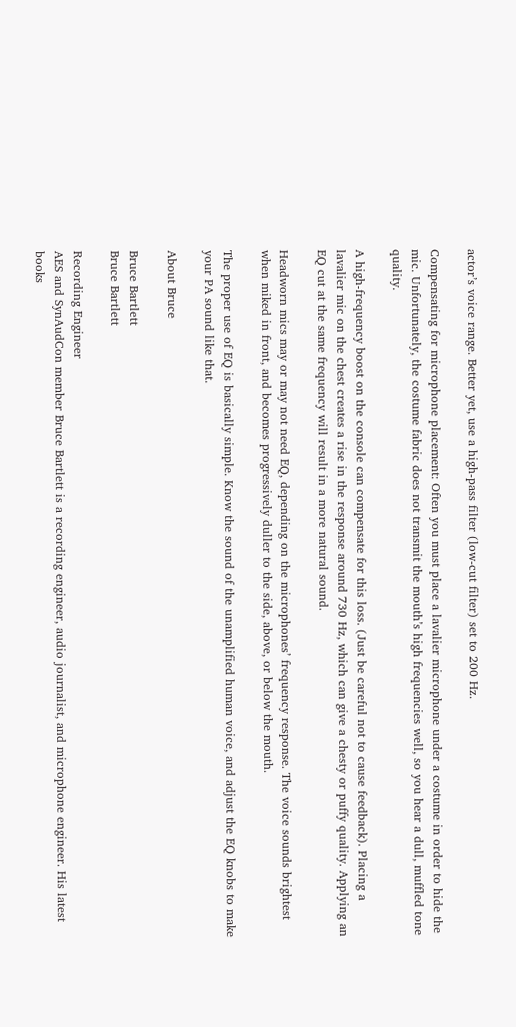actor’s voice range. Better yet, use a high-pass filter (low-cut filter) set to 200 Hz.

Compensating for microphone placement: Often you must place a lavalier microphone under a costume in order to hide the mic. Unfortunately, the costume fabric does not transmit the mouth’s high frequencies well, so you hear a dull, muffled tone quality.

A high-frequency boost on the console can compensate for this loss. (Just be careful not to cause feedback). Placing a lavalier mic on the chest creates a rise in the response around 730 Hz, which can give a chesty or puffy quality. Applying an EQ cut at the same frequency will result in a more natural sound.

Headworn mics may or may not need EQ, depending on the microphones’ frequency response. The voice sounds brightest when miked in front, and becomes progressively duller to the side, above, or below the mouth.

The proper use of EQ is basically simple. Know the sound of the unamplified human voice, and adjust the EQ knobs to make your PA sound like that.

About Bruce

Bruce Bartlett
Bruce Bartlett

Recording Engineer
AES and SynAudCon member Bruce Bartlett is a recording engineer, audio journalist, and microphone engineer. His latest books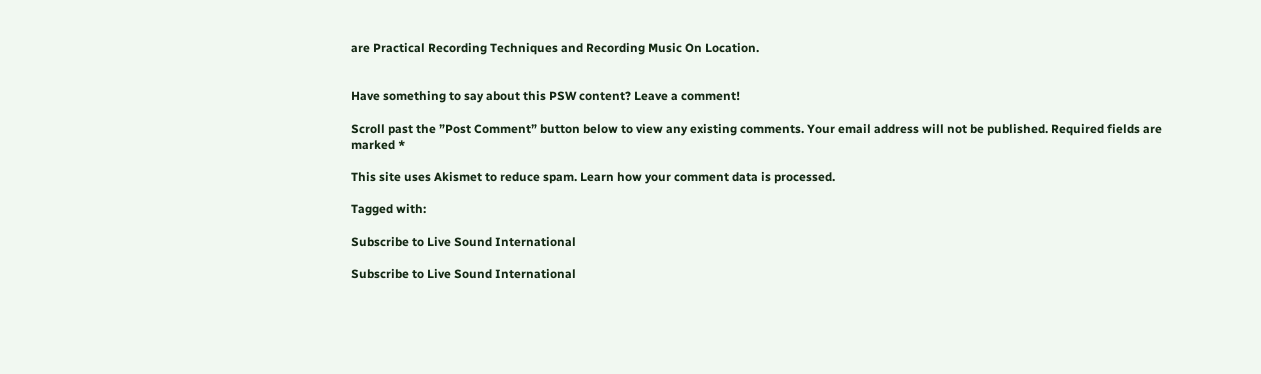are Practical Recording Techniques and Recording Music On Location.


Have something to say about this PSW content? Leave a comment!

Scroll past the ”Post Comment” button below to view any existing comments. Your email address will not be published. Required fields are marked *

This site uses Akismet to reduce spam. Learn how your comment data is processed.

Tagged with:

Subscribe to Live Sound International

Subscribe to Live Sound International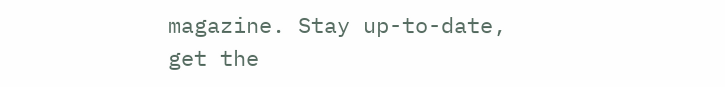magazine. Stay up-to-date, get the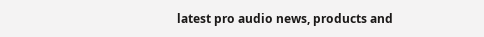latest pro audio news, products and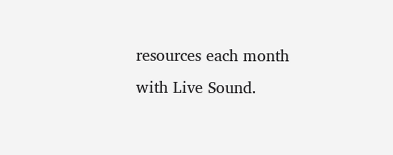resources each month with Live Sound.